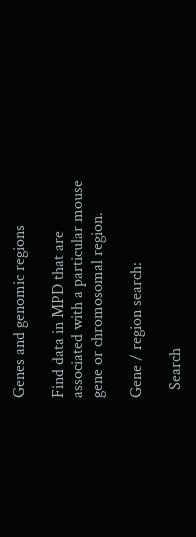Genes and genomic regions

Find data in MPD that are associated with a particular mouse gene or chromosomal region.

Gene / region search:

  Search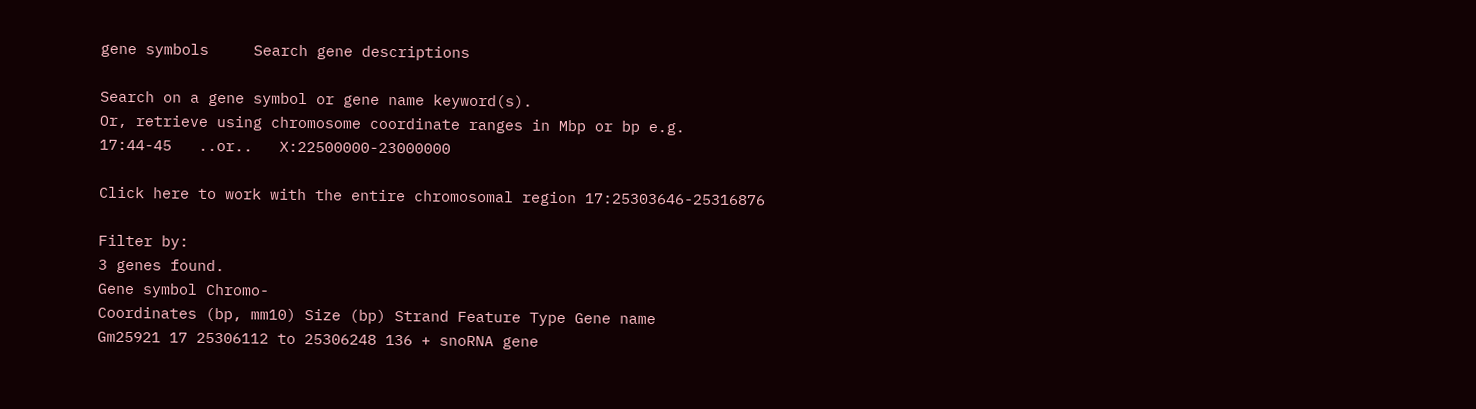gene symbols     Search gene descriptions

Search on a gene symbol or gene name keyword(s).
Or, retrieve using chromosome coordinate ranges in Mbp or bp e.g.   17:44-45   ..or..   X:22500000-23000000

Click here to work with the entire chromosomal region 17:25303646-25316876

Filter by:
3 genes found.
Gene symbol Chromo-
Coordinates (bp, mm10) Size (bp) Strand Feature Type Gene name
Gm25921 17 25306112 to 25306248 136 + snoRNA gene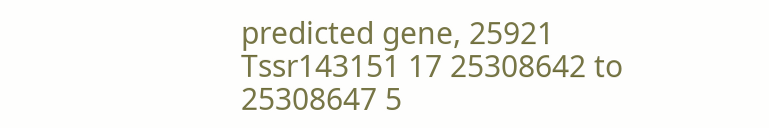predicted gene, 25921
Tssr143151 17 25308642 to 25308647 5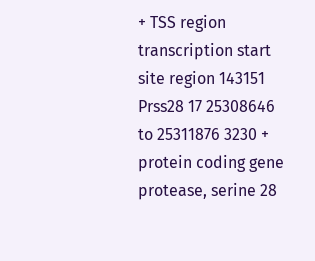+ TSS region transcription start site region 143151
Prss28 17 25308646 to 25311876 3230 + protein coding gene protease, serine 28